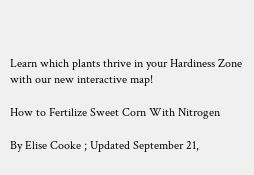Learn which plants thrive in your Hardiness Zone with our new interactive map!

How to Fertilize Sweet Corn With Nitrogen

By Elise Cooke ; Updated September 21,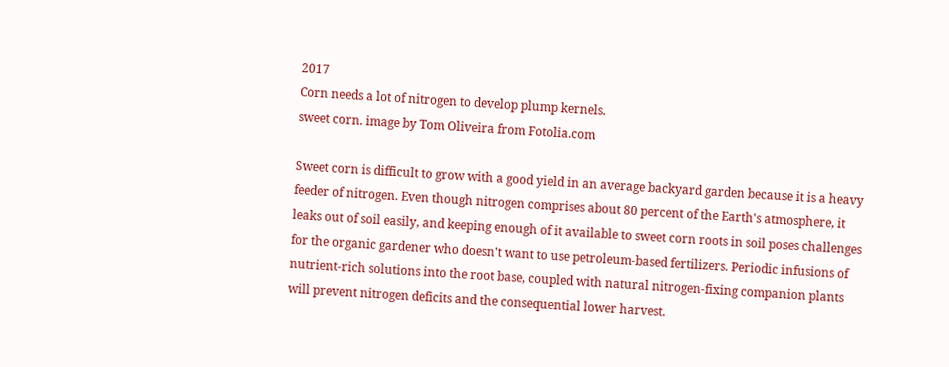2017
Corn needs a lot of nitrogen to develop plump kernels.
sweet corn. image by Tom Oliveira from Fotolia.com

Sweet corn is difficult to grow with a good yield in an average backyard garden because it is a heavy feeder of nitrogen. Even though nitrogen comprises about 80 percent of the Earth's atmosphere, it leaks out of soil easily, and keeping enough of it available to sweet corn roots in soil poses challenges for the organic gardener who doesn't want to use petroleum-based fertilizers. Periodic infusions of nutrient-rich solutions into the root base, coupled with natural nitrogen-fixing companion plants will prevent nitrogen deficits and the consequential lower harvest.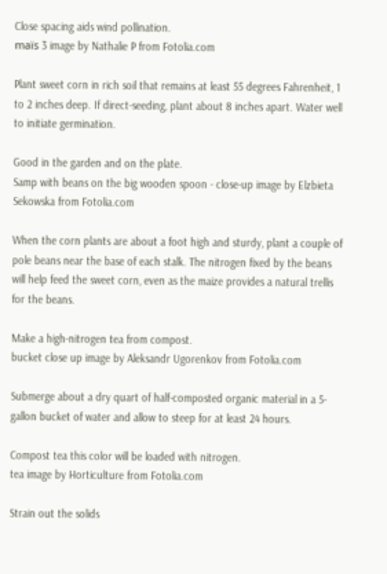Close spacing aids wind pollination.
maïs 3 image by Nathalie P from Fotolia.com

Plant sweet corn in rich soil that remains at least 55 degrees Fahrenheit, 1 to 2 inches deep. If direct-seeding, plant about 8 inches apart. Water well to initiate germination.

Good in the garden and on the plate.
Samp with beans on the big wooden spoon - close-up image by Elzbieta Sekowska from Fotolia.com

When the corn plants are about a foot high and sturdy, plant a couple of pole beans near the base of each stalk. The nitrogen fixed by the beans will help feed the sweet corn, even as the maize provides a natural trellis for the beans.

Make a high-nitrogen tea from compost.
bucket close up image by Aleksandr Ugorenkov from Fotolia.com

Submerge about a dry quart of half-composted organic material in a 5-gallon bucket of water and allow to steep for at least 24 hours.

Compost tea this color will be loaded with nitrogen.
tea image by Horticulture from Fotolia.com

Strain out the solids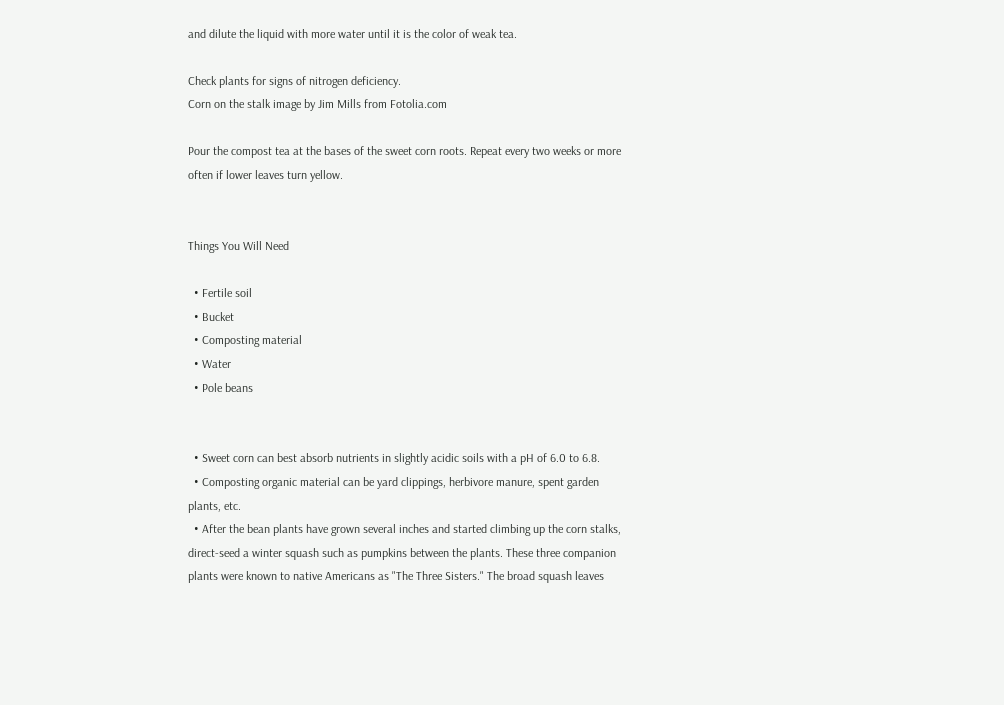and dilute the liquid with more water until it is the color of weak tea.

Check plants for signs of nitrogen deficiency.
Corn on the stalk image by Jim Mills from Fotolia.com

Pour the compost tea at the bases of the sweet corn roots. Repeat every two weeks or more often if lower leaves turn yellow.


Things You Will Need

  • Fertile soil
  • Bucket
  • Composting material
  • Water
  • Pole beans


  • Sweet corn can best absorb nutrients in slightly acidic soils with a pH of 6.0 to 6.8.
  • Composting organic material can be yard clippings, herbivore manure, spent garden plants, etc.
  • After the bean plants have grown several inches and started climbing up the corn stalks, direct-seed a winter squash such as pumpkins between the plants. These three companion plants were known to native Americans as "The Three Sisters." The broad squash leaves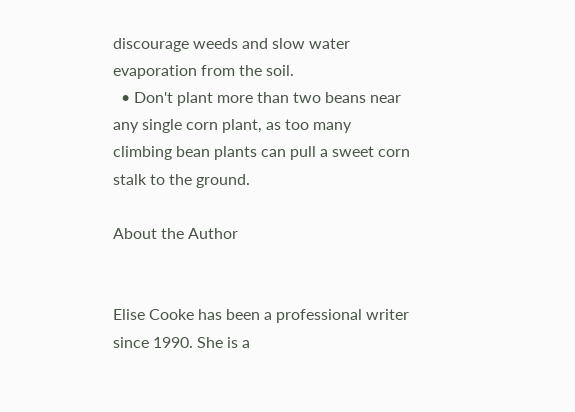discourage weeds and slow water evaporation from the soil.
  • Don't plant more than two beans near any single corn plant, as too many climbing bean plants can pull a sweet corn stalk to the ground.

About the Author


Elise Cooke has been a professional writer since 1990. She is a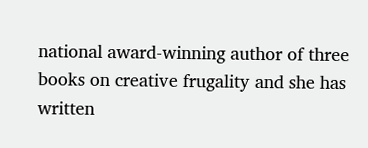national award-winning author of three books on creative frugality and she has written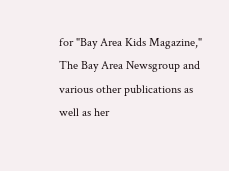for "Bay Area Kids Magazine," The Bay Area Newsgroup and various other publications as well as her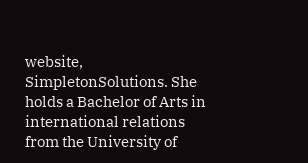website, SimpletonSolutions. She holds a Bachelor of Arts in international relations from the University of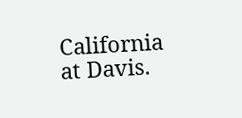California at Davis.